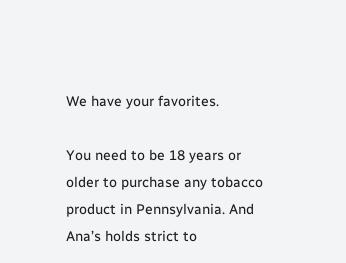We have your favorites.

You need to be 18 years or older to purchase any tobacco product in Pennsylvania. And Ana’s holds strict to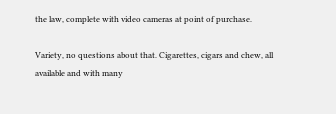the law, complete with video cameras at point of purchase.

Variety, no questions about that. Cigarettes, cigars and chew, all available and with many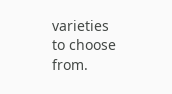varieties to choose from.